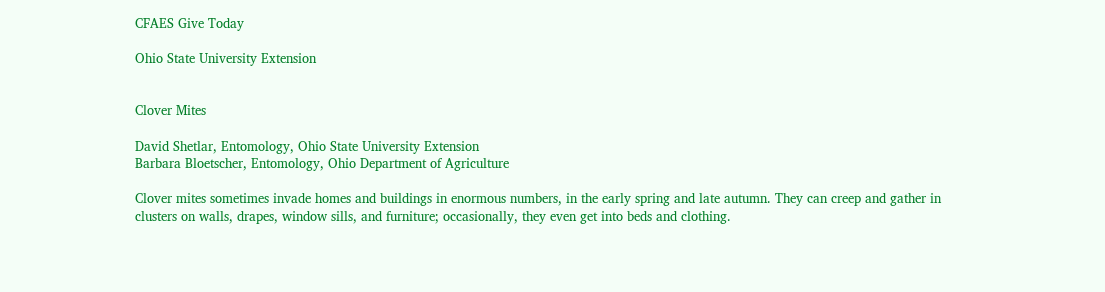CFAES Give Today

Ohio State University Extension


Clover Mites

David Shetlar, Entomology, Ohio State University Extension
Barbara Bloetscher, Entomology, Ohio Department of Agriculture

Clover mites sometimes invade homes and buildings in enormous numbers, in the early spring and late autumn. They can creep and gather in clusters on walls, drapes, window sills, and furniture; occasionally, they even get into beds and clothing.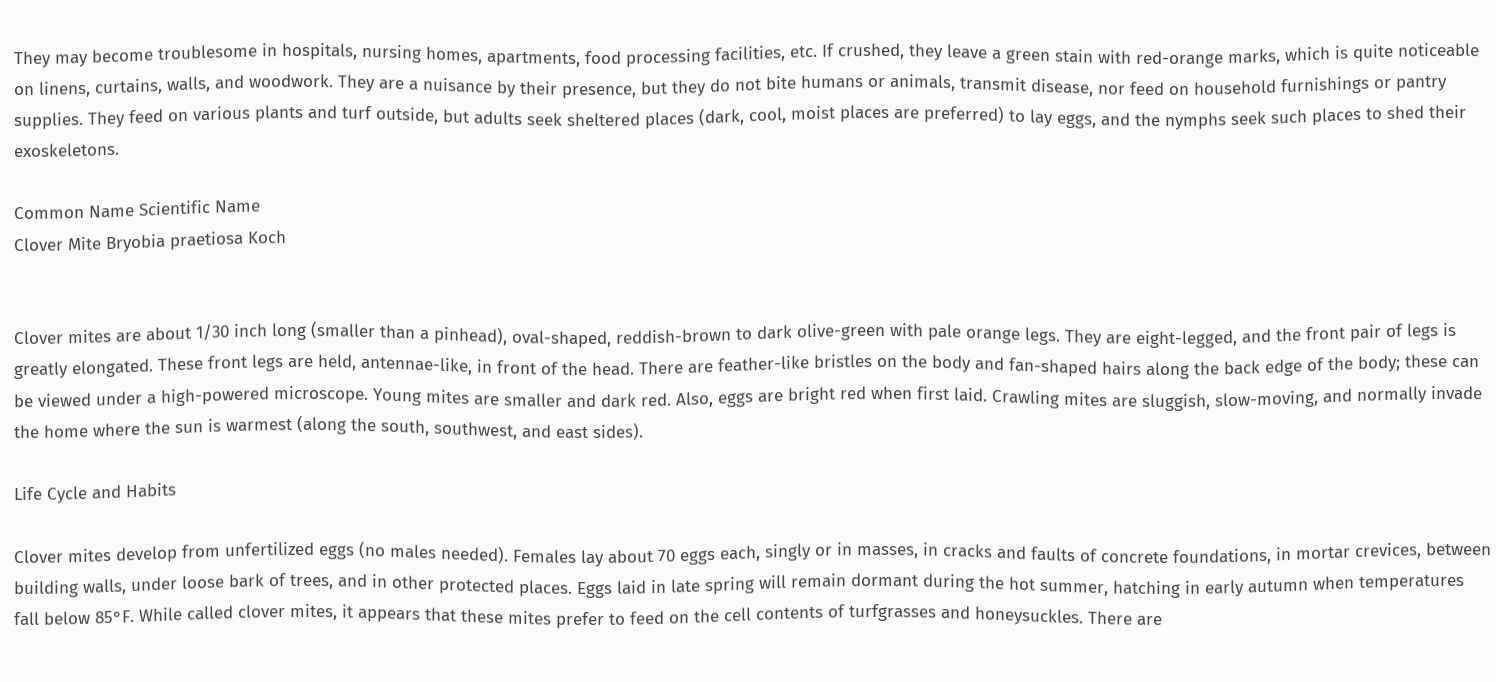They may become troublesome in hospitals, nursing homes, apartments, food processing facilities, etc. If crushed, they leave a green stain with red-orange marks, which is quite noticeable on linens, curtains, walls, and woodwork. They are a nuisance by their presence, but they do not bite humans or animals, transmit disease, nor feed on household furnishings or pantry supplies. They feed on various plants and turf outside, but adults seek sheltered places (dark, cool, moist places are preferred) to lay eggs, and the nymphs seek such places to shed their exoskeletons.

Common Name Scientific Name
Clover Mite Bryobia praetiosa Koch


Clover mites are about 1/30 inch long (smaller than a pinhead), oval-shaped, reddish-brown to dark olive-green with pale orange legs. They are eight-legged, and the front pair of legs is greatly elongated. These front legs are held, antennae-like, in front of the head. There are feather-like bristles on the body and fan-shaped hairs along the back edge of the body; these can be viewed under a high-powered microscope. Young mites are smaller and dark red. Also, eggs are bright red when first laid. Crawling mites are sluggish, slow-moving, and normally invade the home where the sun is warmest (along the south, southwest, and east sides).

Life Cycle and Habits

Clover mites develop from unfertilized eggs (no males needed). Females lay about 70 eggs each, singly or in masses, in cracks and faults of concrete foundations, in mortar crevices, between building walls, under loose bark of trees, and in other protected places. Eggs laid in late spring will remain dormant during the hot summer, hatching in early autumn when temperatures fall below 85°F. While called clover mites, it appears that these mites prefer to feed on the cell contents of turfgrasses and honeysuckles. There are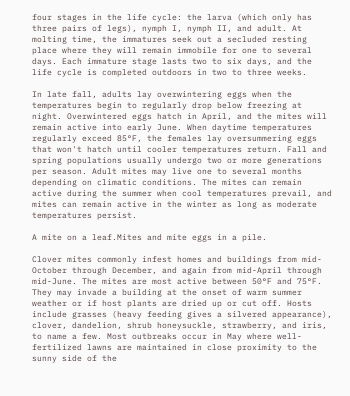four stages in the life cycle: the larva (which only has three pairs of legs), nymph I, nymph II, and adult. At molting time, the immatures seek out a secluded resting place where they will remain immobile for one to several days. Each immature stage lasts two to six days, and the life cycle is completed outdoors in two to three weeks.

In late fall, adults lay overwintering eggs when the temperatures begin to regularly drop below freezing at night. Overwintered eggs hatch in April, and the mites will remain active into early June. When daytime temperatures regularly exceed 85°F, the females lay oversummering eggs that won't hatch until cooler temperatures return. Fall and spring populations usually undergo two or more generations per season. Adult mites may live one to several months depending on climatic conditions. The mites can remain active during the summer when cool temperatures prevail, and mites can remain active in the winter as long as moderate temperatures persist.

A mite on a leaf.Mites and mite eggs in a pile.

Clover mites commonly infest homes and buildings from mid-October through December, and again from mid-April through mid-June. The mites are most active between 50°F and 75°F. They may invade a building at the onset of warm summer weather or if host plants are dried up or cut off. Hosts include grasses (heavy feeding gives a silvered appearance), clover, dandelion, shrub honeysuckle, strawberry, and iris, to name a few. Most outbreaks occur in May where well-fertilized lawns are maintained in close proximity to the sunny side of the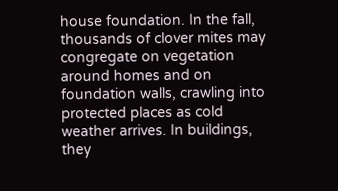house foundation. In the fall, thousands of clover mites may congregate on vegetation around homes and on foundation walls, crawling into protected places as cold weather arrives. In buildings, they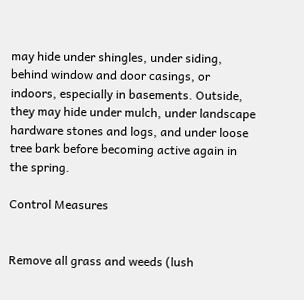may hide under shingles, under siding, behind window and door casings, or indoors, especially in basements. Outside, they may hide under mulch, under landscape hardware stones and logs, and under loose tree bark before becoming active again in the spring.

Control Measures


Remove all grass and weeds (lush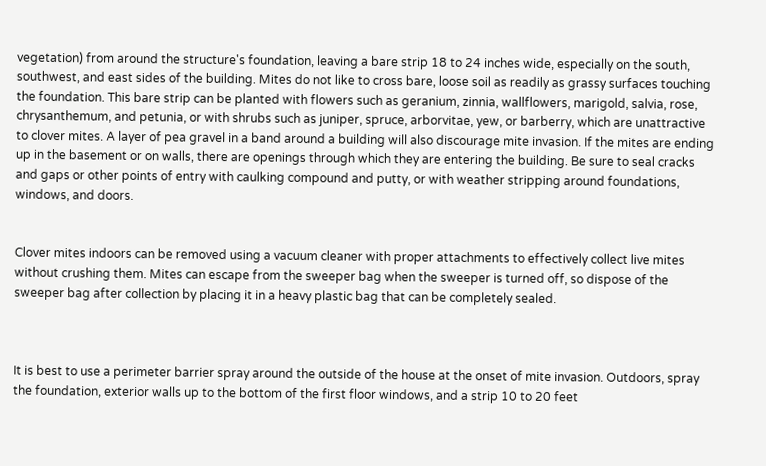vegetation) from around the structure's foundation, leaving a bare strip 18 to 24 inches wide, especially on the south, southwest, and east sides of the building. Mites do not like to cross bare, loose soil as readily as grassy surfaces touching the foundation. This bare strip can be planted with flowers such as geranium, zinnia, wallflowers, marigold, salvia, rose, chrysanthemum, and petunia, or with shrubs such as juniper, spruce, arborvitae, yew, or barberry, which are unattractive to clover mites. A layer of pea gravel in a band around a building will also discourage mite invasion. If the mites are ending up in the basement or on walls, there are openings through which they are entering the building. Be sure to seal cracks and gaps or other points of entry with caulking compound and putty, or with weather stripping around foundations, windows, and doors.


Clover mites indoors can be removed using a vacuum cleaner with proper attachments to effectively collect live mites without crushing them. Mites can escape from the sweeper bag when the sweeper is turned off, so dispose of the sweeper bag after collection by placing it in a heavy plastic bag that can be completely sealed.



It is best to use a perimeter barrier spray around the outside of the house at the onset of mite invasion. Outdoors, spray the foundation, exterior walls up to the bottom of the first floor windows, and a strip 10 to 20 feet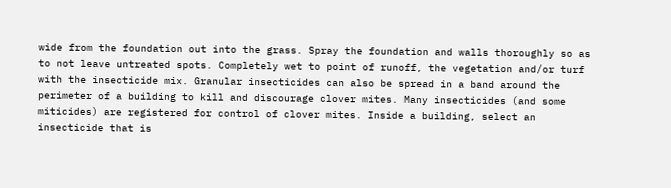wide from the foundation out into the grass. Spray the foundation and walls thoroughly so as to not leave untreated spots. Completely wet to point of runoff, the vegetation and/or turf with the insecticide mix. Granular insecticides can also be spread in a band around the perimeter of a building to kill and discourage clover mites. Many insecticides (and some miticides) are registered for control of clover mites. Inside a building, select an insecticide that is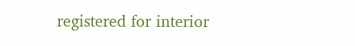registered for interior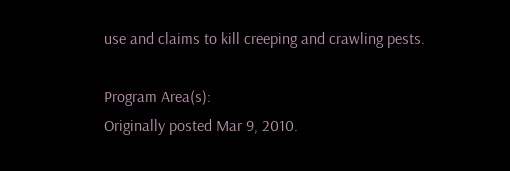use and claims to kill creeping and crawling pests.

Program Area(s):
Originally posted Mar 9, 2010.